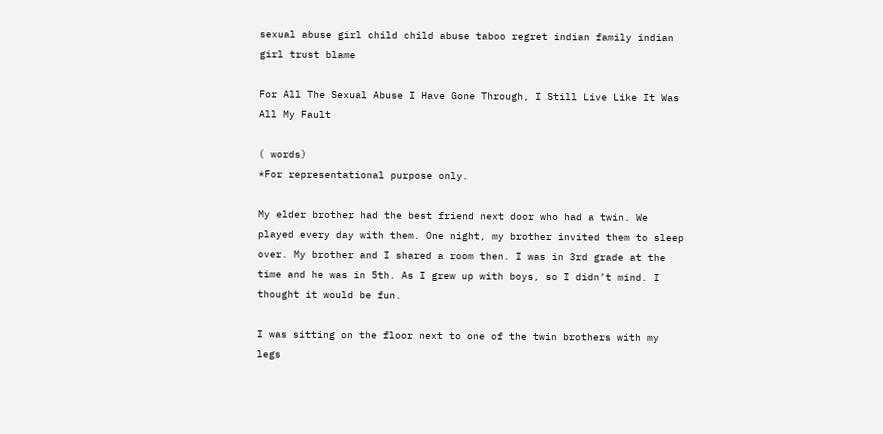sexual abuse girl child child abuse taboo regret indian family indian girl trust blame

For All The Sexual Abuse I Have Gone Through, I Still Live Like It Was All My Fault

( words)
*For representational purpose only.

My elder brother had the best friend next door who had a twin. We played every day with them. One night, my brother invited them to sleep over. My brother and I shared a room then. I was in 3rd grade at the time and he was in 5th. As I grew up with boys, so I didn’t mind. I thought it would be fun.

I was sitting on the floor next to one of the twin brothers with my legs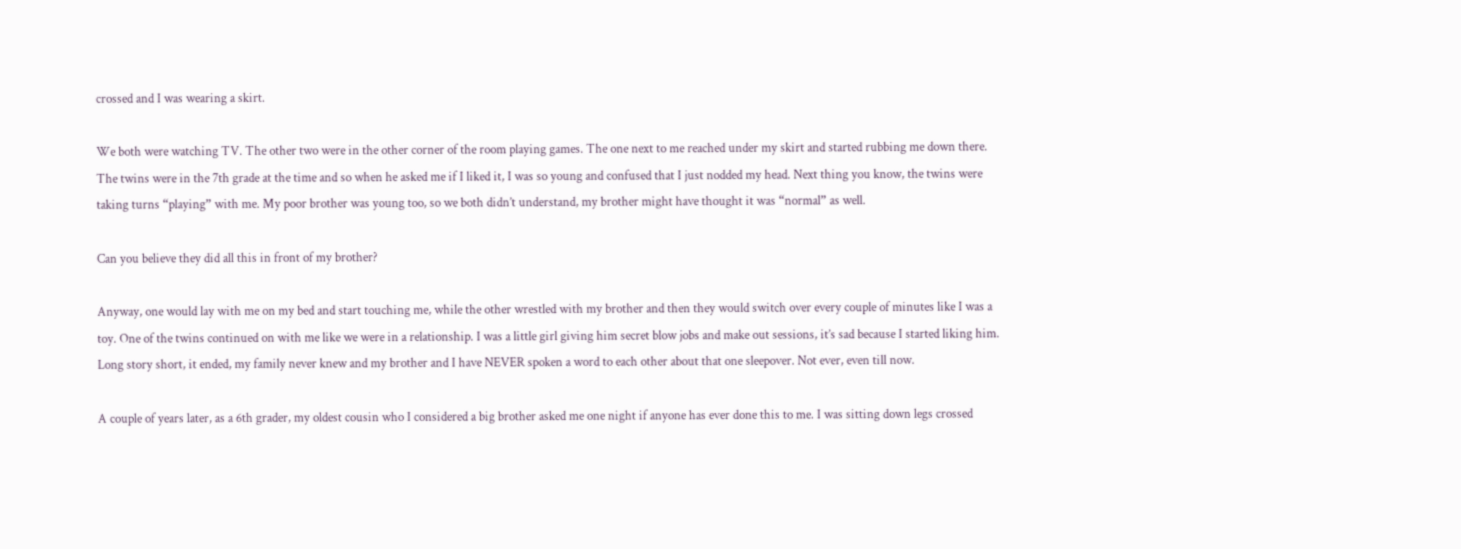crossed and I was wearing a skirt.

We both were watching TV. The other two were in the other corner of the room playing games. The one next to me reached under my skirt and started rubbing me down there. The twins were in the 7th grade at the time and so when he asked me if I liked it, I was so young and confused that I just nodded my head. Next thing you know, the twins were taking turns “playing” with me. My poor brother was young too, so we both didn’t understand, my brother might have thought it was “normal” as well.

Can you believe they did all this in front of my brother?

Anyway, one would lay with me on my bed and start touching me, while the other wrestled with my brother and then they would switch over every couple of minutes like I was a toy. One of the twins continued on with me like we were in a relationship. I was a little girl giving him secret blow jobs and make out sessions, it’s sad because I started liking him. Long story short, it ended, my family never knew and my brother and I have NEVER spoken a word to each other about that one sleepover. Not ever, even till now.

A couple of years later, as a 6th grader, my oldest cousin who I considered a big brother asked me one night if anyone has ever done this to me. I was sitting down legs crossed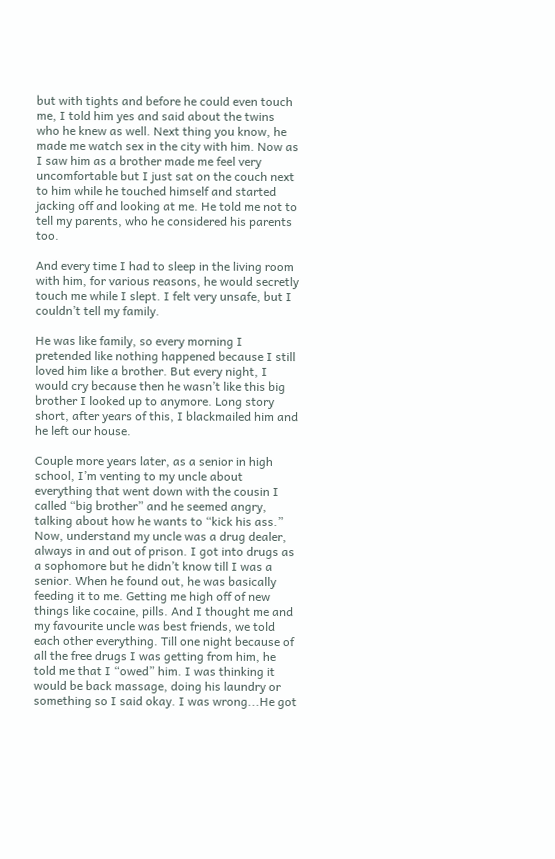but with tights and before he could even touch me, I told him yes and said about the twins who he knew as well. Next thing you know, he made me watch sex in the city with him. Now as I saw him as a brother made me feel very uncomfortable but I just sat on the couch next to him while he touched himself and started jacking off and looking at me. He told me not to tell my parents, who he considered his parents too.

And every time I had to sleep in the living room with him, for various reasons, he would secretly touch me while I slept. I felt very unsafe, but I couldn’t tell my family.

He was like family, so every morning I pretended like nothing happened because I still loved him like a brother. But every night, I would cry because then he wasn’t like this big brother I looked up to anymore. Long story short, after years of this, I blackmailed him and he left our house.

Couple more years later, as a senior in high school, I’m venting to my uncle about everything that went down with the cousin I called “big brother” and he seemed angry, talking about how he wants to “kick his ass.” Now, understand my uncle was a drug dealer, always in and out of prison. I got into drugs as a sophomore but he didn’t know till I was a senior. When he found out, he was basically feeding it to me. Getting me high off of new things like cocaine, pills. And I thought me and my favourite uncle was best friends, we told each other everything. Till one night because of all the free drugs I was getting from him, he told me that I “owed” him. I was thinking it would be back massage, doing his laundry or something so I said okay. I was wrong...He got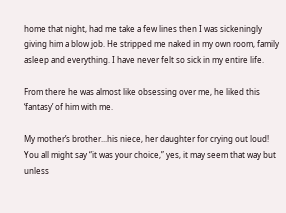home that night, had me take a few lines then I was sickeningly giving him a blow job. He stripped me naked in my own room, family asleep and everything. I have never felt so sick in my entire life.

From there he was almost like obsessing over me, he liked this ‘fantasy’ of him with me.

My mother’s brother...his niece, her daughter for crying out loud! You all might say “it was your choice,” yes, it may seem that way but unless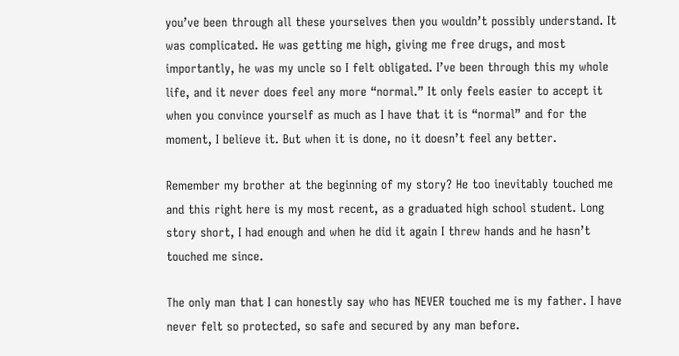you’ve been through all these yourselves then you wouldn’t possibly understand. It was complicated. He was getting me high, giving me free drugs, and most importantly, he was my uncle so I felt obligated. I’ve been through this my whole life, and it never does feel any more “normal.” It only feels easier to accept it when you convince yourself as much as I have that it is “normal” and for the moment, I believe it. But when it is done, no it doesn’t feel any better.

Remember my brother at the beginning of my story? He too inevitably touched me and this right here is my most recent, as a graduated high school student. Long story short, I had enough and when he did it again I threw hands and he hasn’t touched me since.

The only man that I can honestly say who has NEVER touched me is my father. I have never felt so protected, so safe and secured by any man before.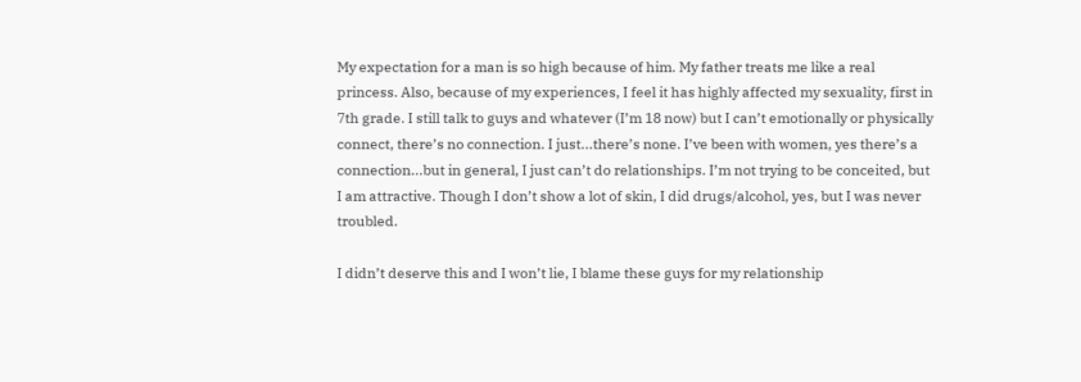My expectation for a man is so high because of him. My father treats me like a real princess. Also, because of my experiences, I feel it has highly affected my sexuality, first in 7th grade. I still talk to guys and whatever (I’m 18 now) but I can’t emotionally or physically connect, there’s no connection. I just...there’s none. I’ve been with women, yes there’s a connection...but in general, I just can’t do relationships. I’m not trying to be conceited, but I am attractive. Though I don’t show a lot of skin, I did drugs/alcohol, yes, but I was never troubled.

I didn’t deserve this and I won’t lie, I blame these guys for my relationship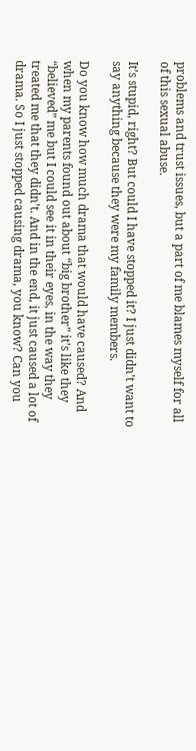problems and trust issues, but a part of me blames myself for all of this sexual abuse.

It’s stupid, right? But could I have stopped it? I just didn’t want to say anything because they were my family members.

Do you know how much drama that would have caused? And when my parents found out about “big brother” it’s like they “believed” me but I could see it in their eyes, in the way they treated me that they didn’t. And in the end, it just caused a lot of drama. So I just stopped causing drama, you know? Can you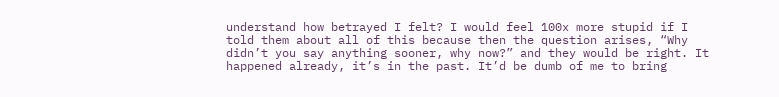understand how betrayed I felt? I would feel 100x more stupid if I told them about all of this because then the question arises, “Why didn’t you say anything sooner, why now?” and they would be right. It happened already, it’s in the past. It’d be dumb of me to bring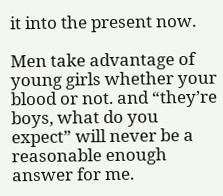it into the present now.

Men take advantage of young girls whether your blood or not. and “they’re boys, what do you expect” will never be a reasonable enough answer for me.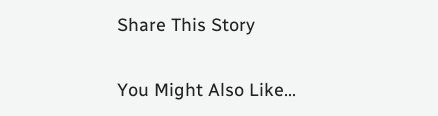Share This Story

You Might Also Like...